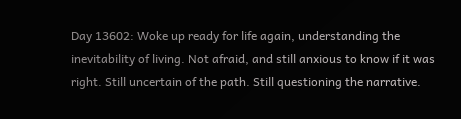Day 13602: Woke up ready for life again, understanding the inevitability of living. Not afraid, and still anxious to know if it was right. Still uncertain of the path. Still questioning the narrative.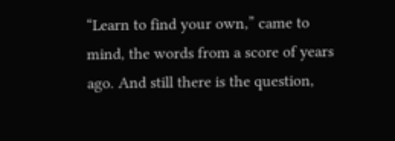“Learn to find your own,” came to mind, the words from a score of years ago. And still there is the question,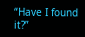“Have I found it?”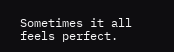Sometimes it all feels perfect.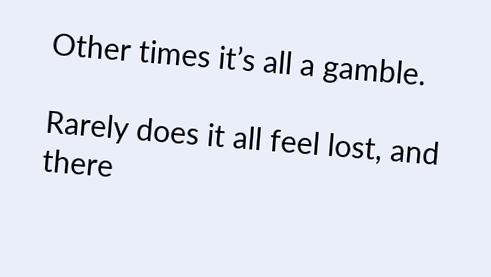Other times it’s all a gamble.

Rarely does it all feel lost, and there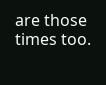are those times too.